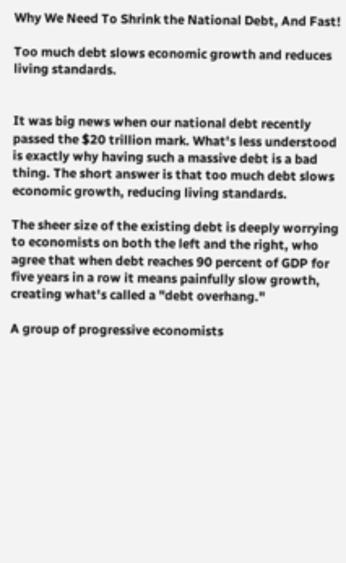Why We Need To Shrink the National Debt, And Fast!

Too much debt slows economic growth and reduces living standards.


It was big news when our national debt recently passed the $20 trillion mark. What's less understood is exactly why having such a massive debt is a bad thing. The short answer is that too much debt slows economic growth, reducing living standards.

The sheer size of the existing debt is deeply worrying to economists on both the left and the right, who agree that when debt reaches 90 percent of GDP for five years in a row it means painfully slow growth, creating what's called a "debt overhang."

A group of progressive economists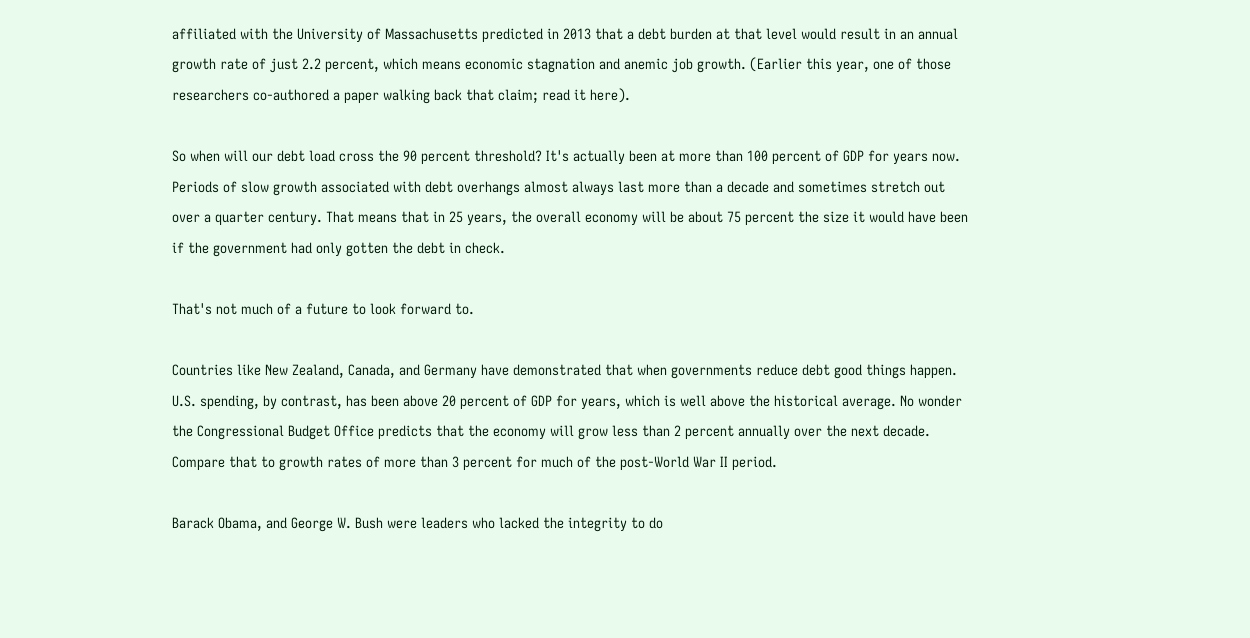affiliated with the University of Massachusetts predicted in 2013 that a debt burden at that level would result in an annual growth rate of just 2.2 percent, which means economic stagnation and anemic job growth. (Earlier this year, one of those researchers co-authored a paper walking back that claim; read it here).

So when will our debt load cross the 90 percent threshold? It's actually been at more than 100 percent of GDP for years now. Periods of slow growth associated with debt overhangs almost always last more than a decade and sometimes stretch out over a quarter century. That means that in 25 years, the overall economy will be about 75 percent the size it would have been if the government had only gotten the debt in check.

That's not much of a future to look forward to.

Countries like New Zealand, Canada, and Germany have demonstrated that when governments reduce debt good things happen. U.S. spending, by contrast, has been above 20 percent of GDP for years, which is well above the historical average. No wonder the Congressional Budget Office predicts that the economy will grow less than 2 percent annually over the next decade. Compare that to growth rates of more than 3 percent for much of the post-World War II period.

Barack Obama, and George W. Bush were leaders who lacked the integrity to do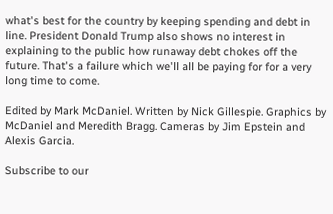what's best for the country by keeping spending and debt in line. President Donald Trump also shows no interest in explaining to the public how runaway debt chokes off the future. That's a failure which we'll all be paying for for a very long time to come.

Edited by Mark McDaniel. Written by Nick Gillespie. Graphics by McDaniel and Meredith Bragg. Cameras by Jim Epstein and Alexis Garcia.

Subscribe to our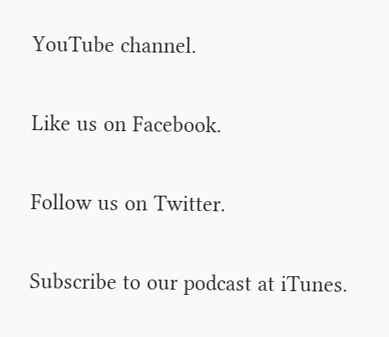YouTube channel.

Like us on Facebook.

Follow us on Twitter.

Subscribe to our podcast at iTunes.